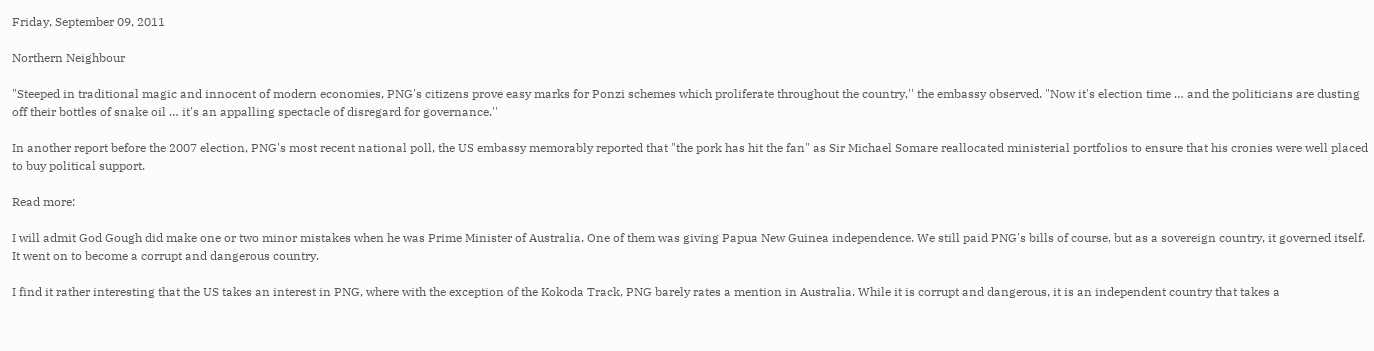Friday, September 09, 2011

Northern Neighbour

"Steeped in traditional magic and innocent of modern economies, PNG's citizens prove easy marks for Ponzi schemes which proliferate throughout the country,'' the embassy observed. "Now it's election time … and the politicians are dusting off their bottles of snake oil … it's an appalling spectacle of disregard for governance.''

In another report before the 2007 election, PNG's most recent national poll, the US embassy memorably reported that "the pork has hit the fan" as Sir Michael Somare reallocated ministerial portfolios to ensure that his cronies were well placed to buy political support.

Read more:

I will admit God Gough did make one or two minor mistakes when he was Prime Minister of Australia. One of them was giving Papua New Guinea independence. We still paid PNG's bills of course, but as a sovereign country, it governed itself. It went on to become a corrupt and dangerous country.

I find it rather interesting that the US takes an interest in PNG, where with the exception of the Kokoda Track, PNG barely rates a mention in Australia. While it is corrupt and dangerous, it is an independent country that takes a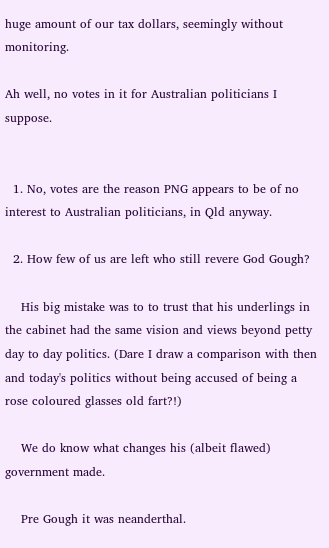huge amount of our tax dollars, seemingly without monitoring.

Ah well, no votes in it for Australian politicians I suppose.


  1. No, votes are the reason PNG appears to be of no interest to Australian politicians, in Qld anyway.

  2. How few of us are left who still revere God Gough?

    His big mistake was to to trust that his underlings in the cabinet had the same vision and views beyond petty day to day politics. (Dare I draw a comparison with then and today's politics without being accused of being a rose coloured glasses old fart?!)

    We do know what changes his (albeit flawed) government made.

    Pre Gough it was neanderthal.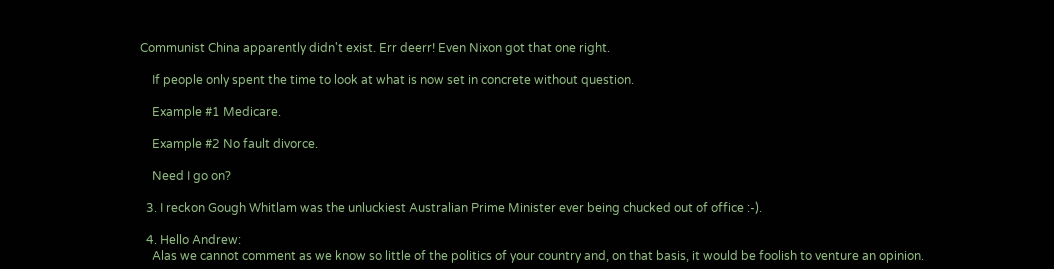Communist China apparently didn't exist. Err deerr! Even Nixon got that one right.

    If people only spent the time to look at what is now set in concrete without question.

    Example #1 Medicare.

    Example #2 No fault divorce.

    Need I go on?

  3. I reckon Gough Whitlam was the unluckiest Australian Prime Minister ever being chucked out of office :-).

  4. Hello Andrew:
    Alas we cannot comment as we know so little of the politics of your country and, on that basis, it would be foolish to venture an opinion.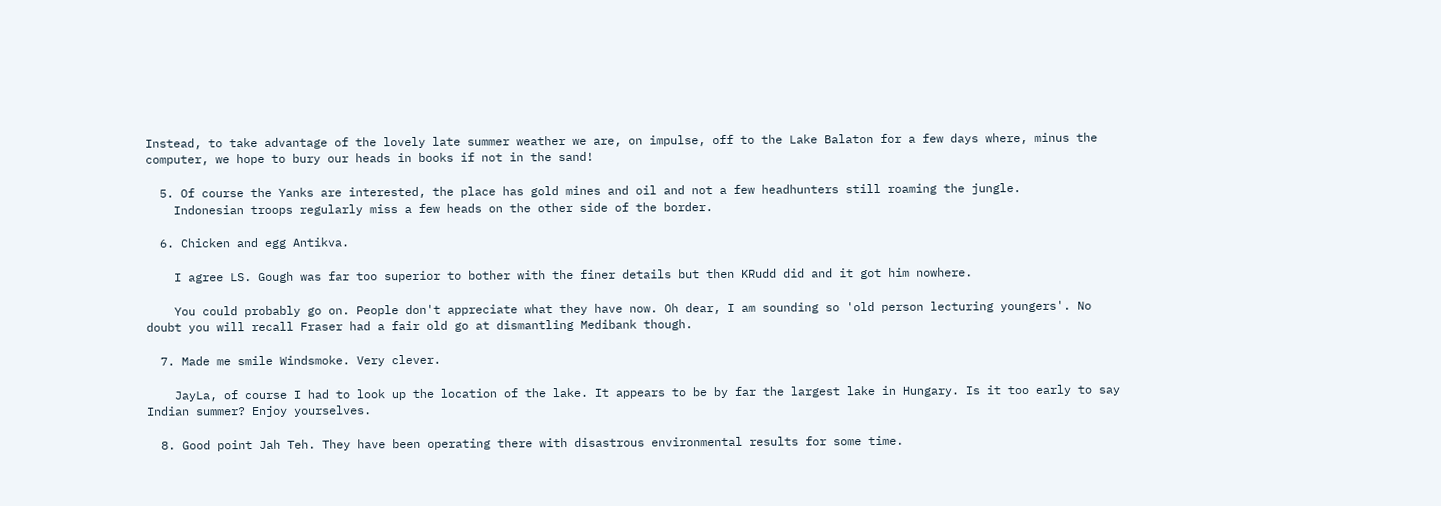Instead, to take advantage of the lovely late summer weather we are, on impulse, off to the Lake Balaton for a few days where, minus the computer, we hope to bury our heads in books if not in the sand!

  5. Of course the Yanks are interested, the place has gold mines and oil and not a few headhunters still roaming the jungle.
    Indonesian troops regularly miss a few heads on the other side of the border.

  6. Chicken and egg Antikva.

    I agree LS. Gough was far too superior to bother with the finer details but then KRudd did and it got him nowhere.

    You could probably go on. People don't appreciate what they have now. Oh dear, I am sounding so 'old person lecturing youngers'. No doubt you will recall Fraser had a fair old go at dismantling Medibank though.

  7. Made me smile Windsmoke. Very clever.

    JayLa, of course I had to look up the location of the lake. It appears to be by far the largest lake in Hungary. Is it too early to say Indian summer? Enjoy yourselves.

  8. Good point Jah Teh. They have been operating there with disastrous environmental results for some time.